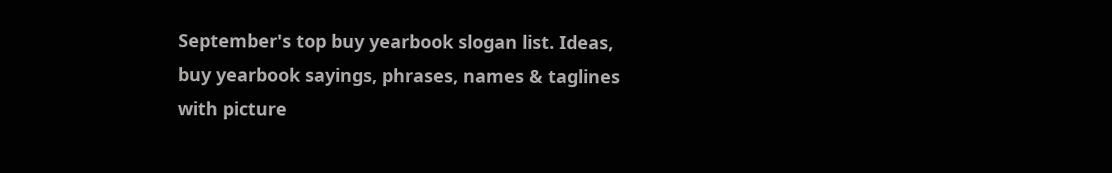September's top buy yearbook slogan list. Ideas, buy yearbook sayings, phrases, names & taglines with picture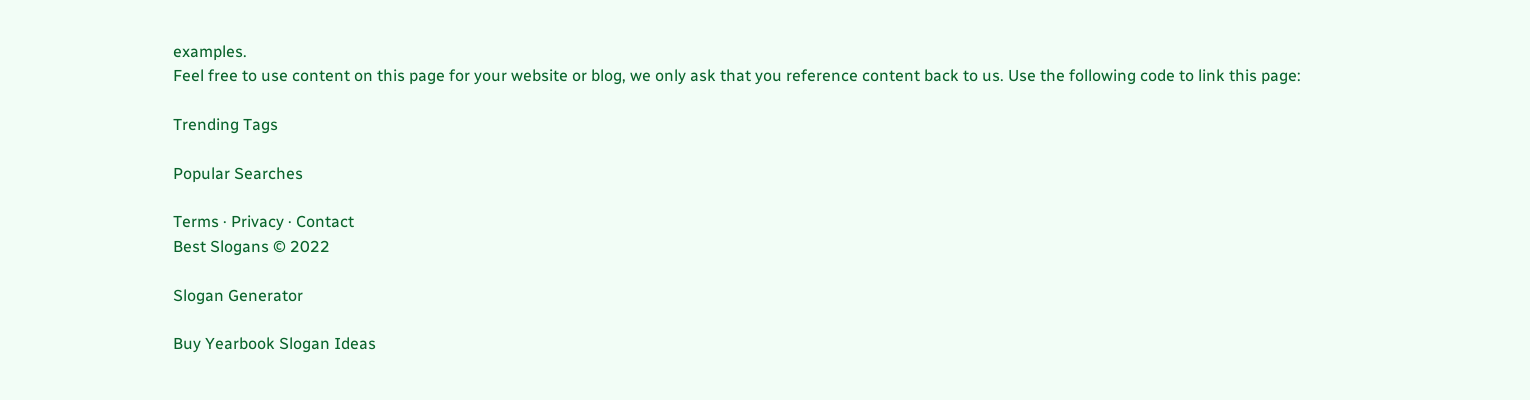examples.
Feel free to use content on this page for your website or blog, we only ask that you reference content back to us. Use the following code to link this page:

Trending Tags

Popular Searches

Terms · Privacy · Contact
Best Slogans © 2022

Slogan Generator

Buy Yearbook Slogan Ideas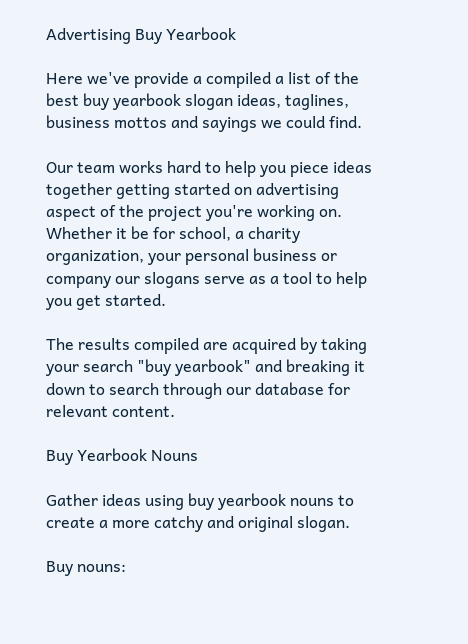Advertising Buy Yearbook

Here we've provide a compiled a list of the best buy yearbook slogan ideas, taglines, business mottos and sayings we could find.

Our team works hard to help you piece ideas together getting started on advertising aspect of the project you're working on. Whether it be for school, a charity organization, your personal business or company our slogans serve as a tool to help you get started.

The results compiled are acquired by taking your search "buy yearbook" and breaking it down to search through our database for relevant content.

Buy Yearbook Nouns

Gather ideas using buy yearbook nouns to create a more catchy and original slogan.

Buy nouns: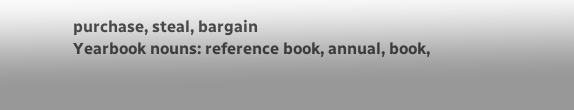purchase, steal, bargain
Yearbook nouns: reference book, annual, book,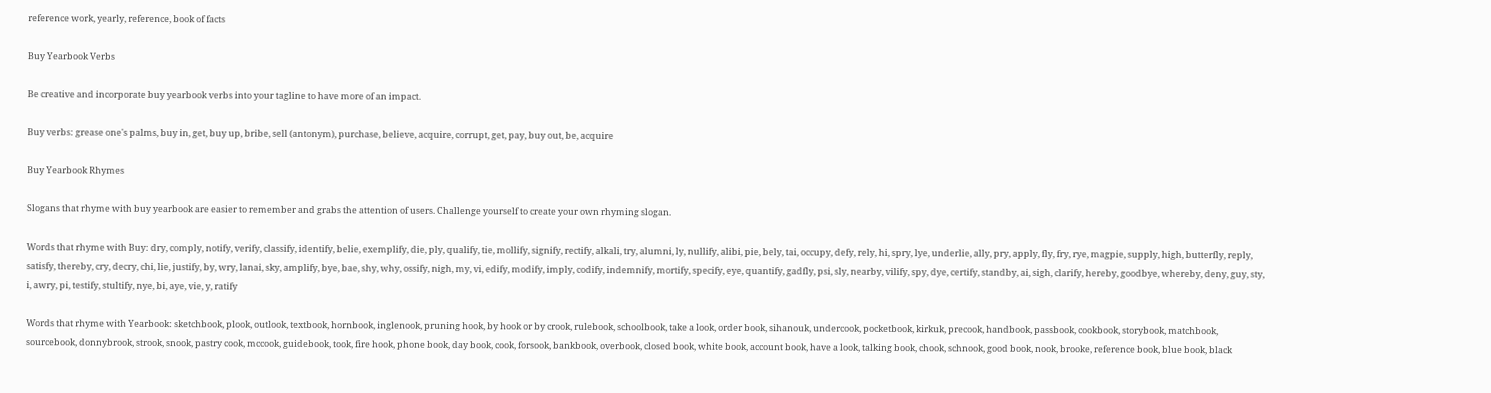reference work, yearly, reference, book of facts

Buy Yearbook Verbs

Be creative and incorporate buy yearbook verbs into your tagline to have more of an impact.

Buy verbs: grease one's palms, buy in, get, buy up, bribe, sell (antonym), purchase, believe, acquire, corrupt, get, pay, buy out, be, acquire

Buy Yearbook Rhymes

Slogans that rhyme with buy yearbook are easier to remember and grabs the attention of users. Challenge yourself to create your own rhyming slogan.

Words that rhyme with Buy: dry, comply, notify, verify, classify, identify, belie, exemplify, die, ply, qualify, tie, mollify, signify, rectify, alkali, try, alumni, ly, nullify, alibi, pie, bely, tai, occupy, defy, rely, hi, spry, lye, underlie, ally, pry, apply, fly, fry, rye, magpie, supply, high, butterfly, reply, satisfy, thereby, cry, decry, chi, lie, justify, by, wry, lanai, sky, amplify, bye, bae, shy, why, ossify, nigh, my, vi, edify, modify, imply, codify, indemnify, mortify, specify, eye, quantify, gadfly, psi, sly, nearby, vilify, spy, dye, certify, standby, ai, sigh, clarify, hereby, goodbye, whereby, deny, guy, sty, i, awry, pi, testify, stultify, nye, bi, aye, vie, y, ratify

Words that rhyme with Yearbook: sketchbook, plook, outlook, textbook, hornbook, inglenook, pruning hook, by hook or by crook, rulebook, schoolbook, take a look, order book, sihanouk, undercook, pocketbook, kirkuk, precook, handbook, passbook, cookbook, storybook, matchbook, sourcebook, donnybrook, strook, snook, pastry cook, mccook, guidebook, took, fire hook, phone book, day book, cook, forsook, bankbook, overbook, closed book, white book, account book, have a look, talking book, chook, schnook, good book, nook, brooke, reference book, blue book, black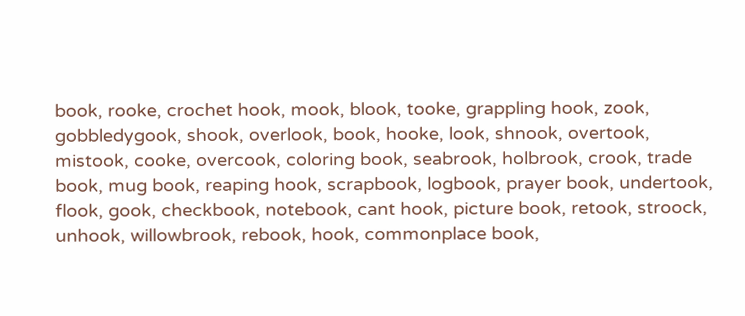book, rooke, crochet hook, mook, blook, tooke, grappling hook, zook, gobbledygook, shook, overlook, book, hooke, look, shnook, overtook, mistook, cooke, overcook, coloring book, seabrook, holbrook, crook, trade book, mug book, reaping hook, scrapbook, logbook, prayer book, undertook, flook, gook, checkbook, notebook, cant hook, picture book, retook, stroock, unhook, willowbrook, rebook, hook, commonplace book,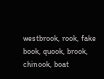westbrook, rook, fake book, quook, brook, chinook, boat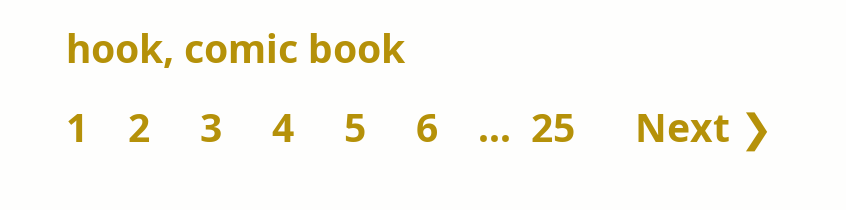hook, comic book
1    2     3     4     5     6    ...  25      Next ❯